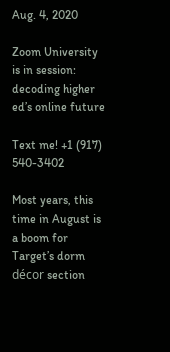Aug. 4, 2020

Zoom University is in session: decoding higher ed’s online future

Text me! +1 (917) 540-3402

Most years, this time in August is a boom for Target’s dorm décor section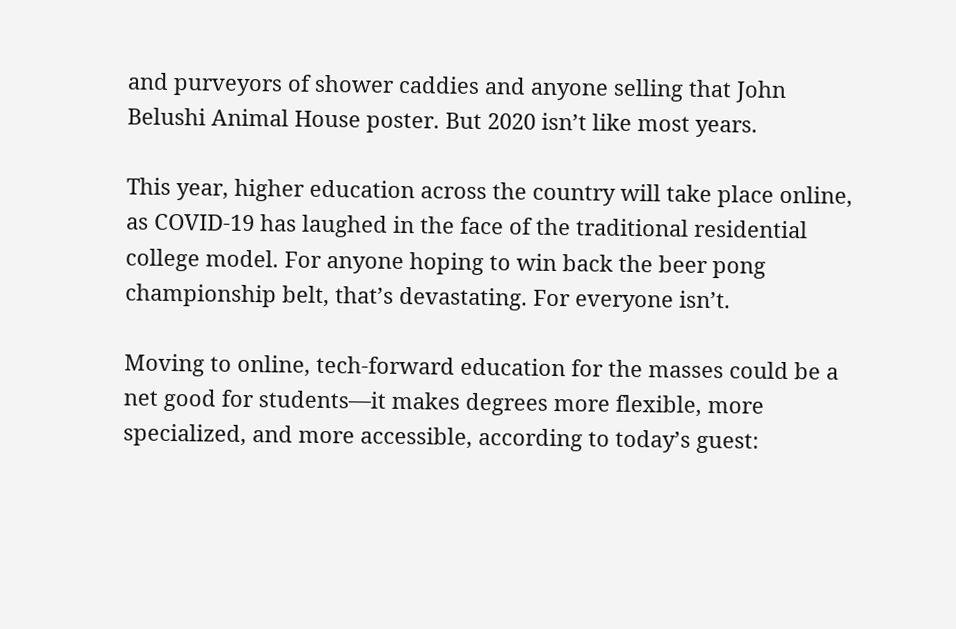and purveyors of shower caddies and anyone selling that John Belushi Animal House poster. But 2020 isn’t like most years.

This year, higher education across the country will take place online, as COVID-19 has laughed in the face of the traditional residential college model. For anyone hoping to win back the beer pong championship belt, that’s devastating. For everyone isn’t.

Moving to online, tech-forward education for the masses could be a net good for students—it makes degrees more flexible, more specialized, and more accessible, according to today’s guest: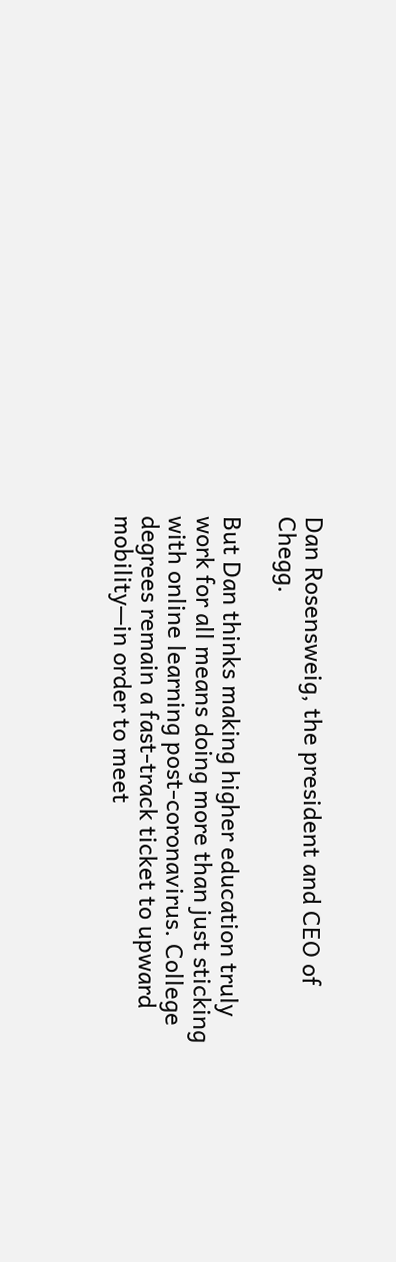Dan Rosensweig, the president and CEO of Chegg.

But Dan thinks making higher education truly work for all means doing more than just sticking with online learning post-coronavirus. College degrees remain a fast-track ticket to upward mobility—in order to meet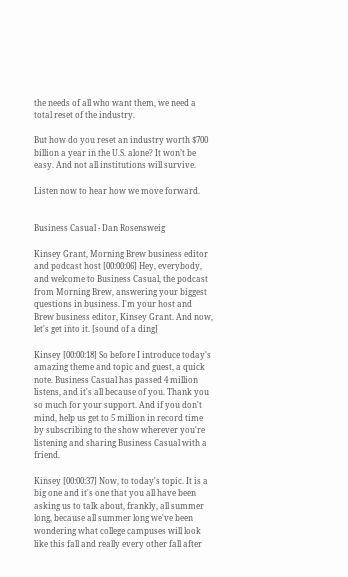the needs of all who want them, we need a total reset of the industry.

But how do you reset an industry worth $700 billion a year in the U.S. alone? It won’t be easy. And not all institutions will survive.

Listen now to hear how we move forward.


Business Casual - Dan Rosensweig

Kinsey Grant, Morning Brew business editor and podcast host [00:00:06] Hey, everybody, and welcome to Business Casual, the podcast from Morning Brew, answering your biggest questions in business. I'm your host and Brew business editor, Kinsey Grant. And now, let's get into it. [sound of a ding]

Kinsey [00:00:18] So before I introduce today's amazing theme and topic and guest, a quick note. Business Casual has passed 4 million listens, and it's all because of you. Thank you so much for your support. And if you don't mind, help us get to 5 million in record time by subscribing to the show wherever you're listening and sharing Business Casual with a friend.

Kinsey [00:00:37] Now, to today's topic. It is a big one and it's one that you all have been asking us to talk about, frankly, all summer long, because all summer long we've been wondering what college campuses will look like this fall and really every other fall after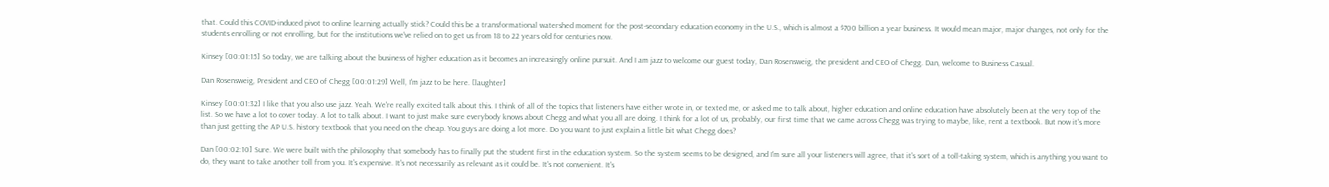that. Could this COVID-induced pivot to online learning actually stick? Could this be a transformational watershed moment for the post-secondary education economy in the U.S., which is almost a $700 billion a year business. It would mean major, major changes, not only for the students enrolling or not enrolling, but for the institutions we've relied on to get us from 18 to 22 years old for centuries now.

Kinsey [00:01:15] So today, we are talking about the business of higher education as it becomes an increasingly online pursuit. And I am jazz to welcome our guest today, Dan Rosensweig, the president and CEO of Chegg. Dan, welcome to Business Casual.

Dan Rosensweig, President and CEO of Chegg [00:01:29] Well, I'm jazz to be here. [laughter]

Kinsey [00:01:32] I like that you also use jazz. Yeah. We're really excited talk about this. I think of all of the topics that listeners have either wrote in, or texted me, or asked me to talk about, higher education and online education have absolutely been at the very top of the list. So we have a lot to cover today. A lot to talk about. I want to just make sure everybody knows about Chegg and what you all are doing. I think for a lot of us, probably, our first time that we came across Chegg was trying to maybe, like, rent a textbook. But now it's more than just getting the AP U.S. history textbook that you need on the cheap. You guys are doing a lot more. Do you want to just explain a little bit what Chegg does?

Dan [00:02:10] Sure. We were built with the philosophy that somebody has to finally put the student first in the education system. So the system seems to be designed, and I'm sure all your listeners will agree, that it's sort of a toll-taking system, which is anything you want to do, they want to take another toll from you. It's expensive. It's not necessarily as relevant as it could be. It's not convenient. It's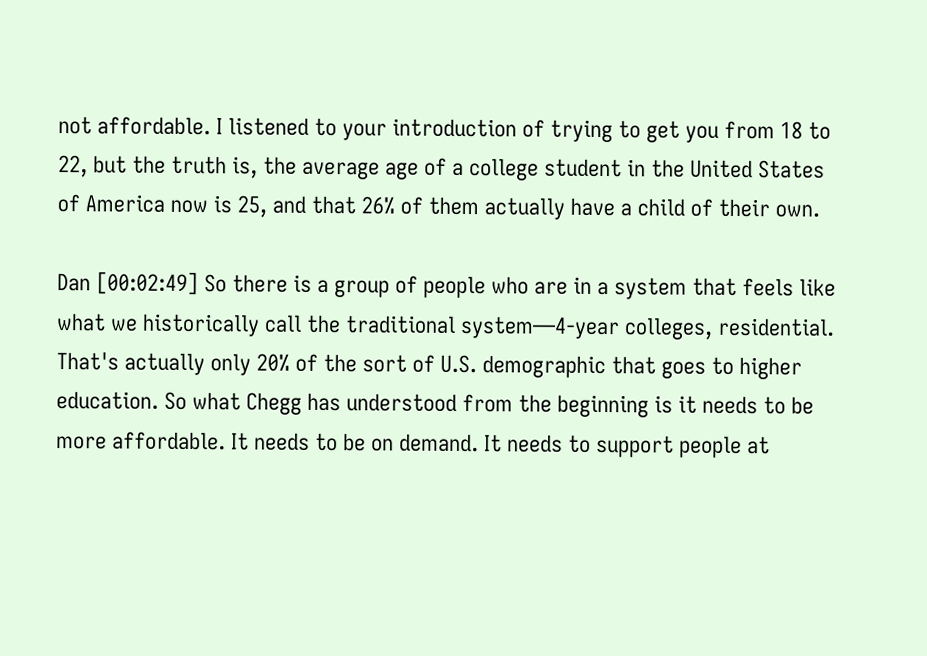not affordable. I listened to your introduction of trying to get you from 18 to 22, but the truth is, the average age of a college student in the United States of America now is 25, and that 26% of them actually have a child of their own.

Dan [00:02:49] So there is a group of people who are in a system that feels like what we historically call the traditional system—4-year colleges, residential. That's actually only 20% of the sort of U.S. demographic that goes to higher education. So what Chegg has understood from the beginning is it needs to be more affordable. It needs to be on demand. It needs to support people at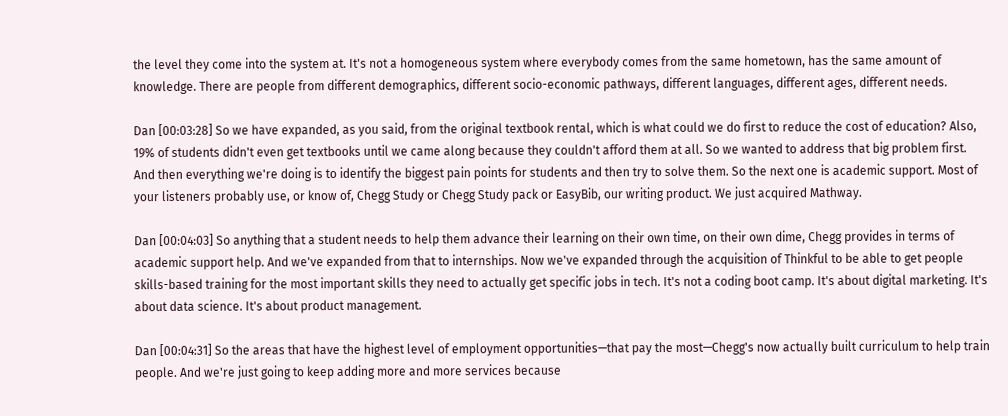the level they come into the system at. It's not a homogeneous system where everybody comes from the same hometown, has the same amount of knowledge. There are people from different demographics, different socio-economic pathways, different languages, different ages, different needs.

Dan [00:03:28] So we have expanded, as you said, from the original textbook rental, which is what could we do first to reduce the cost of education? Also, 19% of students didn't even get textbooks until we came along because they couldn't afford them at all. So we wanted to address that big problem first. And then everything we're doing is to identify the biggest pain points for students and then try to solve them. So the next one is academic support. Most of your listeners probably use, or know of, Chegg Study or Chegg Study pack or EasyBib, our writing product. We just acquired Mathway.

Dan [00:04:03] So anything that a student needs to help them advance their learning on their own time, on their own dime, Chegg provides in terms of academic support help. And we've expanded from that to internships. Now we've expanded through the acquisition of Thinkful to be able to get people skills-based training for the most important skills they need to actually get specific jobs in tech. It's not a coding boot camp. It's about digital marketing. It's about data science. It's about product management.

Dan [00:04:31] So the areas that have the highest level of employment opportunities—that pay the most—Chegg's now actually built curriculum to help train people. And we're just going to keep adding more and more services because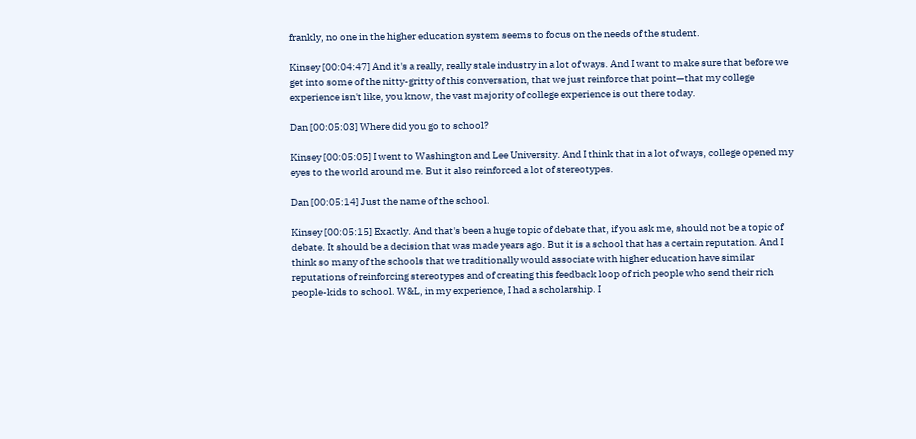frankly, no one in the higher education system seems to focus on the needs of the student.

Kinsey [00:04:47] And it's a really, really stale industry in a lot of ways. And I want to make sure that before we get into some of the nitty-gritty of this conversation, that we just reinforce that point—that my college experience isn't like, you know, the vast majority of college experience is out there today.

Dan [00:05:03] Where did you go to school?

Kinsey [00:05:05] I went to Washington and Lee University. And I think that in a lot of ways, college opened my eyes to the world around me. But it also reinforced a lot of stereotypes.

Dan [00:05:14] Just the name of the school.

Kinsey [00:05:15] Exactly. And that's been a huge topic of debate that, if you ask me, should not be a topic of debate. It should be a decision that was made years ago. But it is a school that has a certain reputation. And I think so many of the schools that we traditionally would associate with higher education have similar reputations of reinforcing stereotypes and of creating this feedback loop of rich people who send their rich people-kids to school. W&L, in my experience, I had a scholarship. I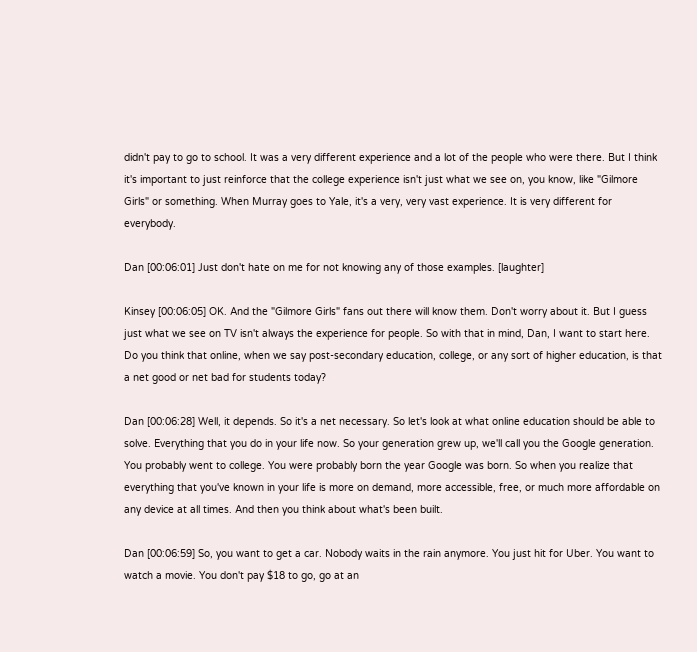didn't pay to go to school. It was a very different experience and a lot of the people who were there. But I think it's important to just reinforce that the college experience isn't just what we see on, you know, like "Gilmore Girls" or something. When Murray goes to Yale, it's a very, very vast experience. It is very different for everybody.

Dan [00:06:01] Just don't hate on me for not knowing any of those examples. [laughter]

Kinsey [00:06:05] OK. And the "Gilmore Girls" fans out there will know them. Don't worry about it. But I guess just what we see on TV isn't always the experience for people. So with that in mind, Dan, I want to start here. Do you think that online, when we say post-secondary education, college, or any sort of higher education, is that a net good or net bad for students today?

Dan [00:06:28] Well, it depends. So it's a net necessary. So let's look at what online education should be able to solve. Everything that you do in your life now. So your generation grew up, we'll call you the Google generation. You probably went to college. You were probably born the year Google was born. So when you realize that everything that you've known in your life is more on demand, more accessible, free, or much more affordable on any device at all times. And then you think about what's been built.

Dan [00:06:59] So, you want to get a car. Nobody waits in the rain anymore. You just hit for Uber. You want to watch a movie. You don't pay $18 to go, go at an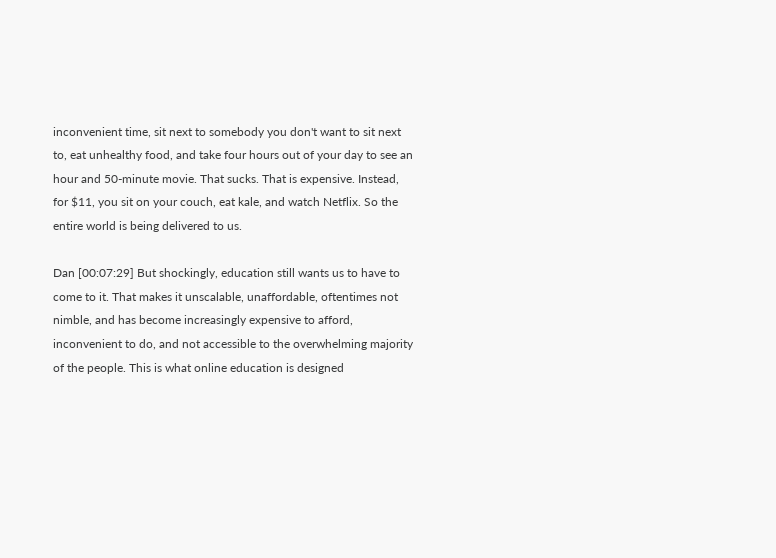inconvenient time, sit next to somebody you don't want to sit next to, eat unhealthy food, and take four hours out of your day to see an hour and 50-minute movie. That sucks. That is expensive. Instead, for $11, you sit on your couch, eat kale, and watch Netflix. So the entire world is being delivered to us.

Dan [00:07:29] But shockingly, education still wants us to have to come to it. That makes it unscalable, unaffordable, oftentimes not nimble, and has become increasingly expensive to afford, inconvenient to do, and not accessible to the overwhelming majority of the people. This is what online education is designed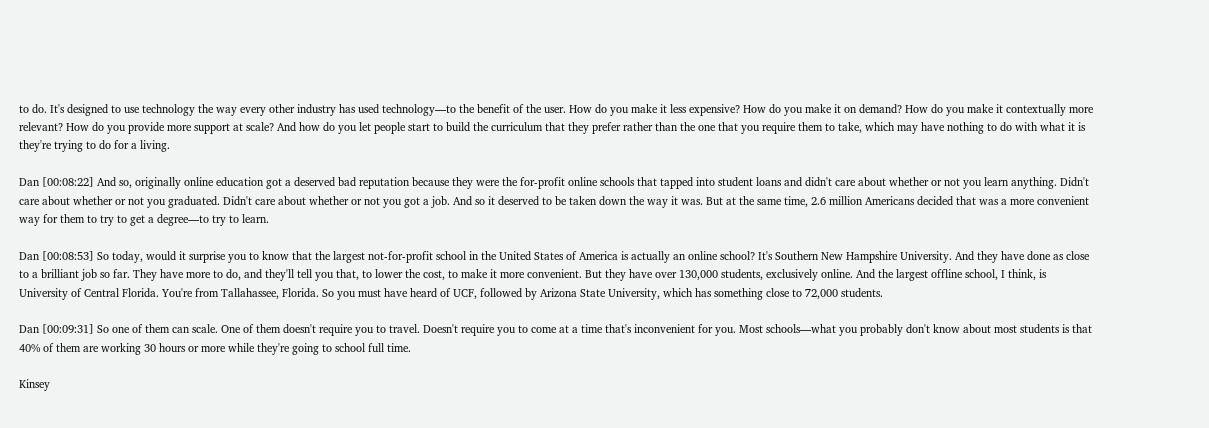to do. It's designed to use technology the way every other industry has used technology—to the benefit of the user. How do you make it less expensive? How do you make it on demand? How do you make it contextually more relevant? How do you provide more support at scale? And how do you let people start to build the curriculum that they prefer rather than the one that you require them to take, which may have nothing to do with what it is they're trying to do for a living.

Dan [00:08:22] And so, originally online education got a deserved bad reputation because they were the for-profit online schools that tapped into student loans and didn't care about whether or not you learn anything. Didn't care about whether or not you graduated. Didn't care about whether or not you got a job. And so it deserved to be taken down the way it was. But at the same time, 2.6 million Americans decided that was a more convenient way for them to try to get a degree—to try to learn.

Dan [00:08:53] So today, would it surprise you to know that the largest not-for-profit school in the United States of America is actually an online school? It's Southern New Hampshire University. And they have done as close to a brilliant job so far. They have more to do, and they'll tell you that, to lower the cost, to make it more convenient. But they have over 130,000 students, exclusively online. And the largest offline school, I think, is University of Central Florida. You're from Tallahassee, Florida. So you must have heard of UCF, followed by Arizona State University, which has something close to 72,000 students.

Dan [00:09:31] So one of them can scale. One of them doesn't require you to travel. Doesn't require you to come at a time that's inconvenient for you. Most schools—what you probably don't know about most students is that 40% of them are working 30 hours or more while they're going to school full time.

Kinsey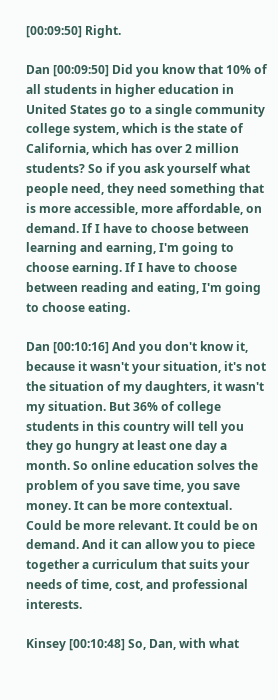[00:09:50] Right.

Dan [00:09:50] Did you know that 10% of all students in higher education in United States go to a single community college system, which is the state of California, which has over 2 million students? So if you ask yourself what people need, they need something that is more accessible, more affordable, on demand. If I have to choose between learning and earning, I'm going to choose earning. If I have to choose between reading and eating, I'm going to choose eating.

Dan [00:10:16] And you don't know it, because it wasn't your situation, it's not the situation of my daughters, it wasn't my situation. But 36% of college students in this country will tell you they go hungry at least one day a month. So online education solves the problem of you save time, you save money. It can be more contextual. Could be more relevant. It could be on demand. And it can allow you to piece together a curriculum that suits your needs of time, cost, and professional interests.

Kinsey [00:10:48] So, Dan, with what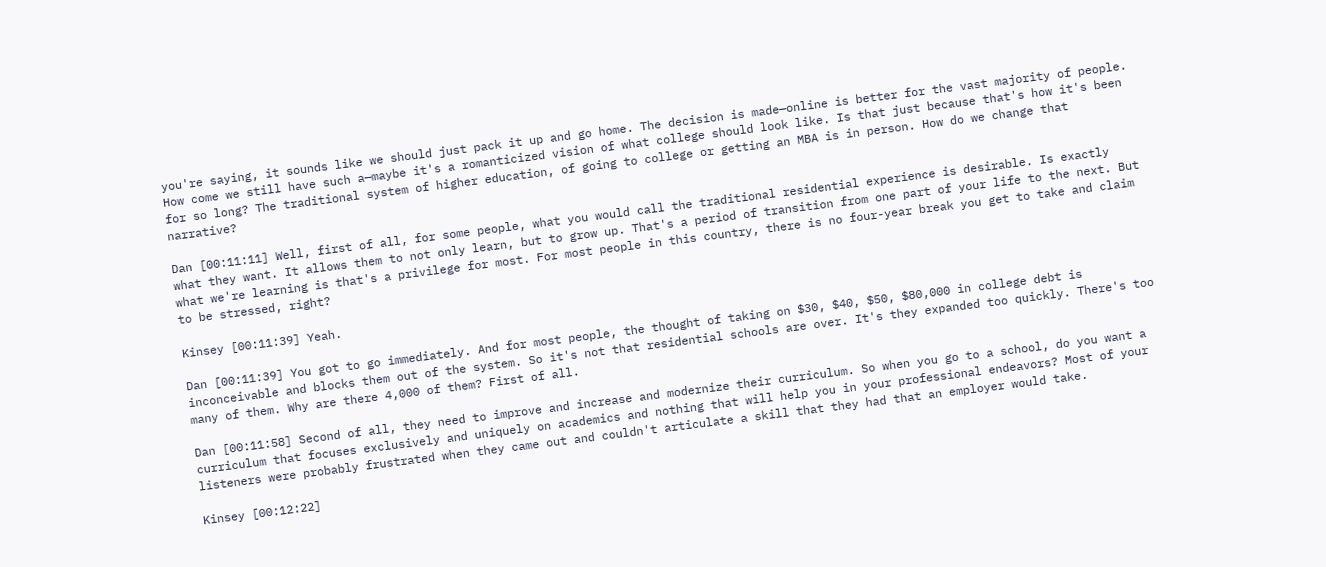you're saying, it sounds like we should just pack it up and go home. The decision is made—online is better for the vast majority of people. How come we still have such a—maybe it's a romanticized vision of what college should look like. Is that just because that's how it's been for so long? The traditional system of higher education, of going to college or getting an MBA is in person. How do we change that narrative?

Dan [00:11:11] Well, first of all, for some people, what you would call the traditional residential experience is desirable. Is exactly what they want. It allows them to not only learn, but to grow up. That's a period of transition from one part of your life to the next. But what we're learning is that's a privilege for most. For most people in this country, there is no four-year break you get to take and claim to be stressed, right?

Kinsey [00:11:39] Yeah.

Dan [00:11:39] You got to go immediately. And for most people, the thought of taking on $30, $40, $50, $80,000 in college debt is inconceivable and blocks them out of the system. So it's not that residential schools are over. It's they expanded too quickly. There's too many of them. Why are there 4,000 of them? First of all.

Dan [00:11:58] Second of all, they need to improve and increase and modernize their curriculum. So when you go to a school, do you want a curriculum that focuses exclusively and uniquely on academics and nothing that will help you in your professional endeavors? Most of your listeners were probably frustrated when they came out and couldn't articulate a skill that they had that an employer would take.

Kinsey [00:12:22]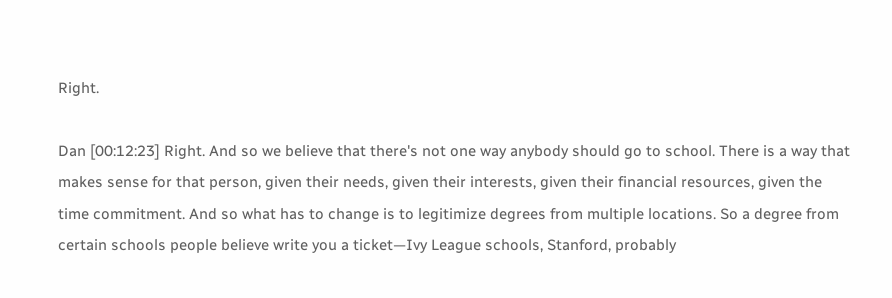Right.

Dan [00:12:23] Right. And so we believe that there's not one way anybody should go to school. There is a way that makes sense for that person, given their needs, given their interests, given their financial resources, given the time commitment. And so what has to change is to legitimize degrees from multiple locations. So a degree from certain schools people believe write you a ticket—Ivy League schools, Stanford, probably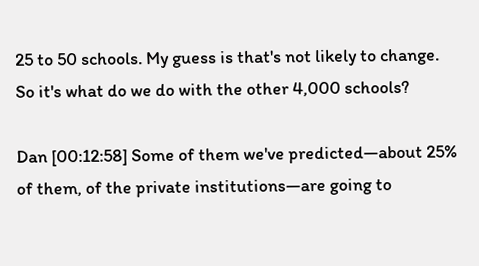25 to 50 schools. My guess is that's not likely to change. So it's what do we do with the other 4,000 schools?

Dan [00:12:58] Some of them we've predicted—about 25% of them, of the private institutions—are going to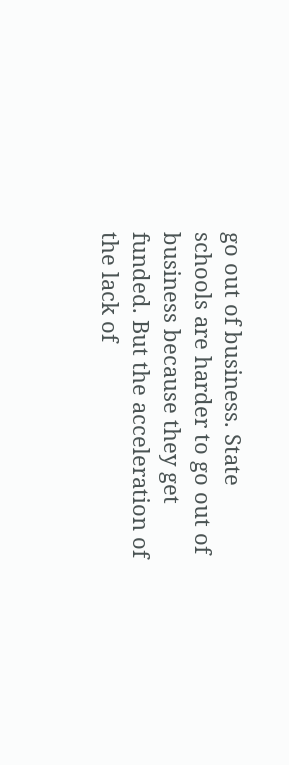go out of business. State schools are harder to go out of business because they get funded. But the acceleration of the lack of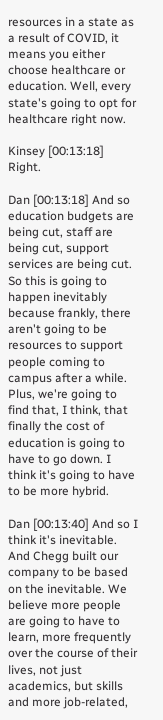resources in a state as a result of COVID, it means you either choose healthcare or education. Well, every state's going to opt for healthcare right now.

Kinsey [00:13:18] Right.

Dan [00:13:18] And so education budgets are being cut, staff are being cut, support services are being cut. So this is going to happen inevitably because frankly, there aren't going to be resources to support people coming to campus after a while. Plus, we're going to find that, I think, that finally the cost of education is going to have to go down. I think it's going to have to be more hybrid.

Dan [00:13:40] And so I think it's inevitable. And Chegg built our company to be based on the inevitable. We believe more people are going to have to learn, more frequently over the course of their lives, not just academics, but skills and more job-related,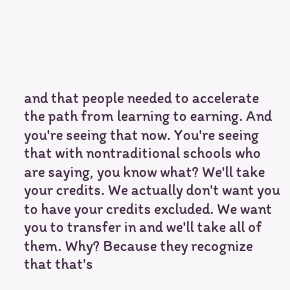and that people needed to accelerate the path from learning to earning. And you're seeing that now. You're seeing that with nontraditional schools who are saying, you know what? We'll take your credits. We actually don't want you to have your credits excluded. We want you to transfer in and we'll take all of them. Why? Because they recognize that that's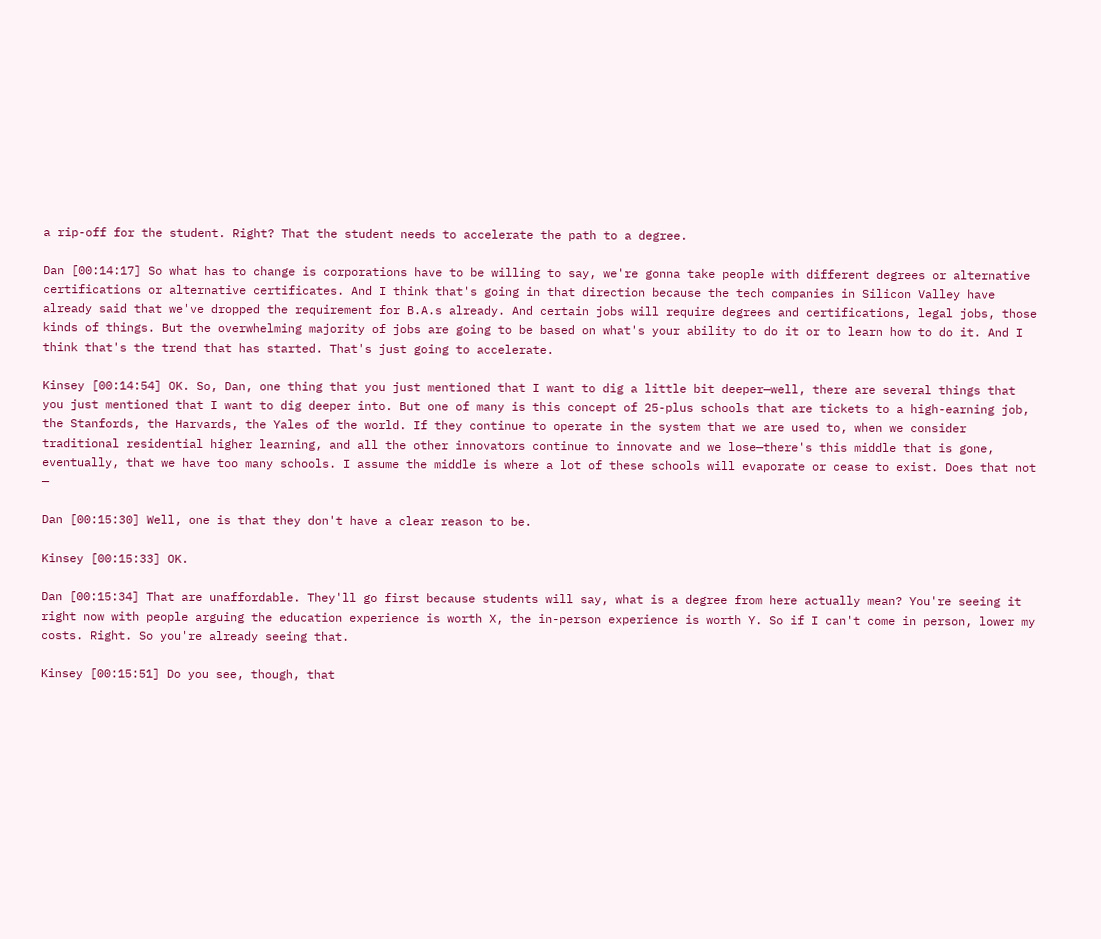a rip-off for the student. Right? That the student needs to accelerate the path to a degree.

Dan [00:14:17] So what has to change is corporations have to be willing to say, we're gonna take people with different degrees or alternative certifications or alternative certificates. And I think that's going in that direction because the tech companies in Silicon Valley have already said that we've dropped the requirement for B.A.s already. And certain jobs will require degrees and certifications, legal jobs, those kinds of things. But the overwhelming majority of jobs are going to be based on what's your ability to do it or to learn how to do it. And I think that's the trend that has started. That's just going to accelerate.

Kinsey [00:14:54] OK. So, Dan, one thing that you just mentioned that I want to dig a little bit deeper—well, there are several things that you just mentioned that I want to dig deeper into. But one of many is this concept of 25-plus schools that are tickets to a high-earning job, the Stanfords, the Harvards, the Yales of the world. If they continue to operate in the system that we are used to, when we consider traditional residential higher learning, and all the other innovators continue to innovate and we lose—there's this middle that is gone, eventually, that we have too many schools. I assume the middle is where a lot of these schools will evaporate or cease to exist. Does that not —

Dan [00:15:30] Well, one is that they don't have a clear reason to be.

Kinsey [00:15:33] OK.

Dan [00:15:34] That are unaffordable. They'll go first because students will say, what is a degree from here actually mean? You're seeing it right now with people arguing the education experience is worth X, the in-person experience is worth Y. So if I can't come in person, lower my costs. Right. So you're already seeing that.

Kinsey [00:15:51] Do you see, though, that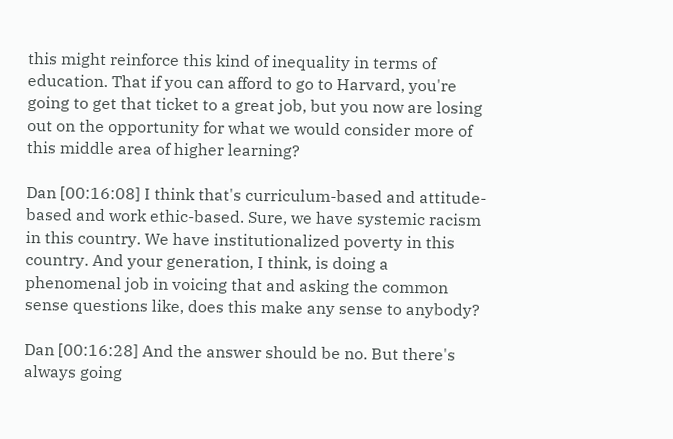this might reinforce this kind of inequality in terms of education. That if you can afford to go to Harvard, you're going to get that ticket to a great job, but you now are losing out on the opportunity for what we would consider more of this middle area of higher learning?

Dan [00:16:08] I think that's curriculum-based and attitude-based and work ethic-based. Sure, we have systemic racism in this country. We have institutionalized poverty in this country. And your generation, I think, is doing a phenomenal job in voicing that and asking the common sense questions like, does this make any sense to anybody?

Dan [00:16:28] And the answer should be no. But there's always going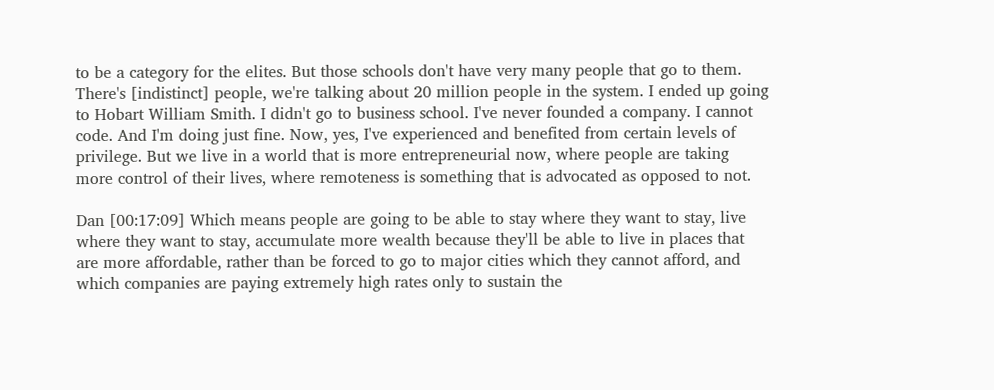to be a category for the elites. But those schools don't have very many people that go to them. There's [indistinct] people, we're talking about 20 million people in the system. I ended up going to Hobart William Smith. I didn't go to business school. I've never founded a company. I cannot code. And I'm doing just fine. Now, yes, I've experienced and benefited from certain levels of privilege. But we live in a world that is more entrepreneurial now, where people are taking more control of their lives, where remoteness is something that is advocated as opposed to not.

Dan [00:17:09] Which means people are going to be able to stay where they want to stay, live where they want to stay, accumulate more wealth because they'll be able to live in places that are more affordable, rather than be forced to go to major cities which they cannot afford, and which companies are paying extremely high rates only to sustain the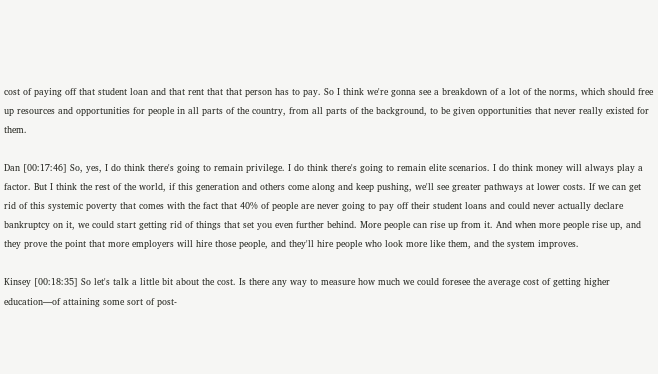cost of paying off that student loan and that rent that that person has to pay. So I think we're gonna see a breakdown of a lot of the norms, which should free up resources and opportunities for people in all parts of the country, from all parts of the background, to be given opportunities that never really existed for them.

Dan [00:17:46] So, yes, I do think there's going to remain privilege. I do think there's going to remain elite scenarios. I do think money will always play a factor. But I think the rest of the world, if this generation and others come along and keep pushing, we'll see greater pathways at lower costs. If we can get rid of this systemic poverty that comes with the fact that 40% of people are never going to pay off their student loans and could never actually declare bankruptcy on it, we could start getting rid of things that set you even further behind. More people can rise up from it. And when more people rise up, and they prove the point that more employers will hire those people, and they'll hire people who look more like them, and the system improves.

Kinsey [00:18:35] So let's talk a little bit about the cost. Is there any way to measure how much we could foresee the average cost of getting higher education—of attaining some sort of post-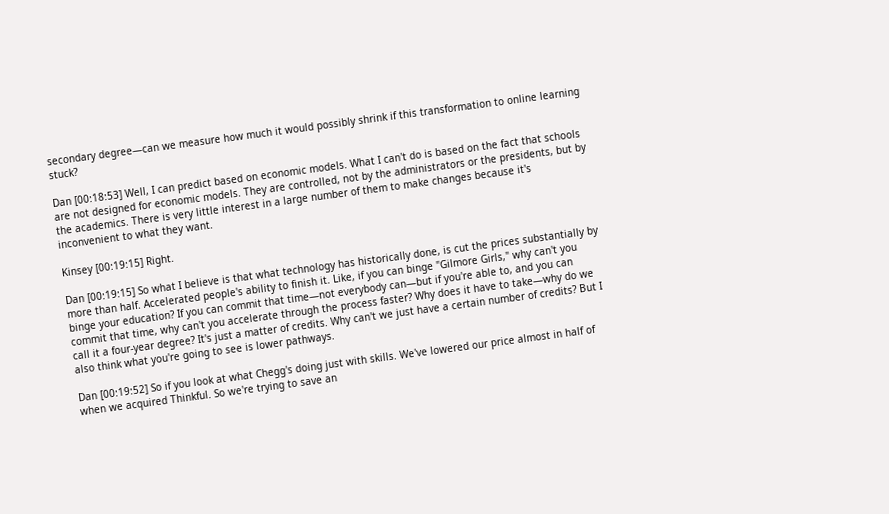secondary degree—can we measure how much it would possibly shrink if this transformation to online learning stuck?

Dan [00:18:53] Well, I can predict based on economic models. What I can't do is based on the fact that schools are not designed for economic models. They are controlled, not by the administrators or the presidents, but by the academics. There is very little interest in a large number of them to make changes because it's inconvenient to what they want.

Kinsey [00:19:15] Right.

Dan [00:19:15] So what I believe is that what technology has historically done, is cut the prices substantially by more than half. Accelerated people's ability to finish it. Like, if you can binge "Gilmore Girls," why can't you binge your education? If you can commit that time—not everybody can—but if you're able to, and you can commit that time, why can't you accelerate through the process faster? Why does it have to take—why do we call it a four-year degree? It's just a matter of credits. Why can't we just have a certain number of credits? But I also think what you're going to see is lower pathways.

Dan [00:19:52] So if you look at what Chegg's doing just with skills. We've lowered our price almost in half of when we acquired Thinkful. So we're trying to save an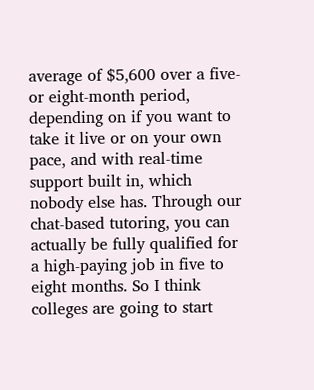average of $5,600 over a five- or eight-month period, depending on if you want to take it live or on your own pace, and with real-time support built in, which nobody else has. Through our chat-based tutoring, you can actually be fully qualified for a high-paying job in five to eight months. So I think colleges are going to start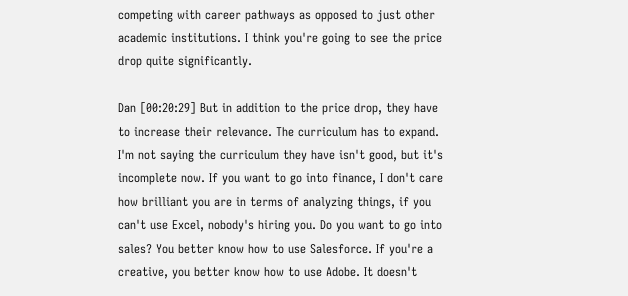competing with career pathways as opposed to just other academic institutions. I think you're going to see the price drop quite significantly.

Dan [00:20:29] But in addition to the price drop, they have to increase their relevance. The curriculum has to expand. I'm not saying the curriculum they have isn't good, but it's incomplete now. If you want to go into finance, I don't care how brilliant you are in terms of analyzing things, if you can't use Excel, nobody's hiring you. Do you want to go into sales? You better know how to use Salesforce. If you're a creative, you better know how to use Adobe. It doesn't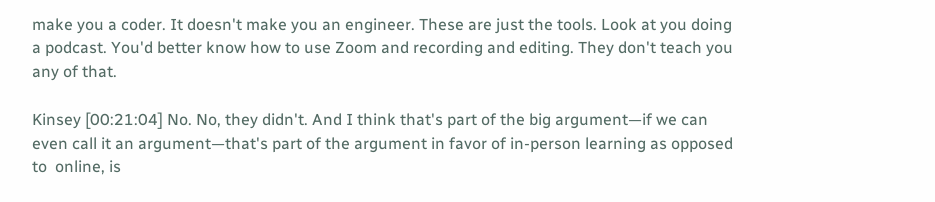make you a coder. It doesn't make you an engineer. These are just the tools. Look at you doing a podcast. You'd better know how to use Zoom and recording and editing. They don't teach you any of that.

Kinsey [00:21:04] No. No, they didn't. And I think that's part of the big argument—if we can even call it an argument—that's part of the argument in favor of in-person learning as opposed to  online, is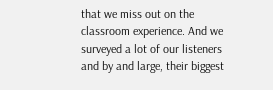that we miss out on the classroom experience. And we surveyed a lot of our listeners and by and large, their biggest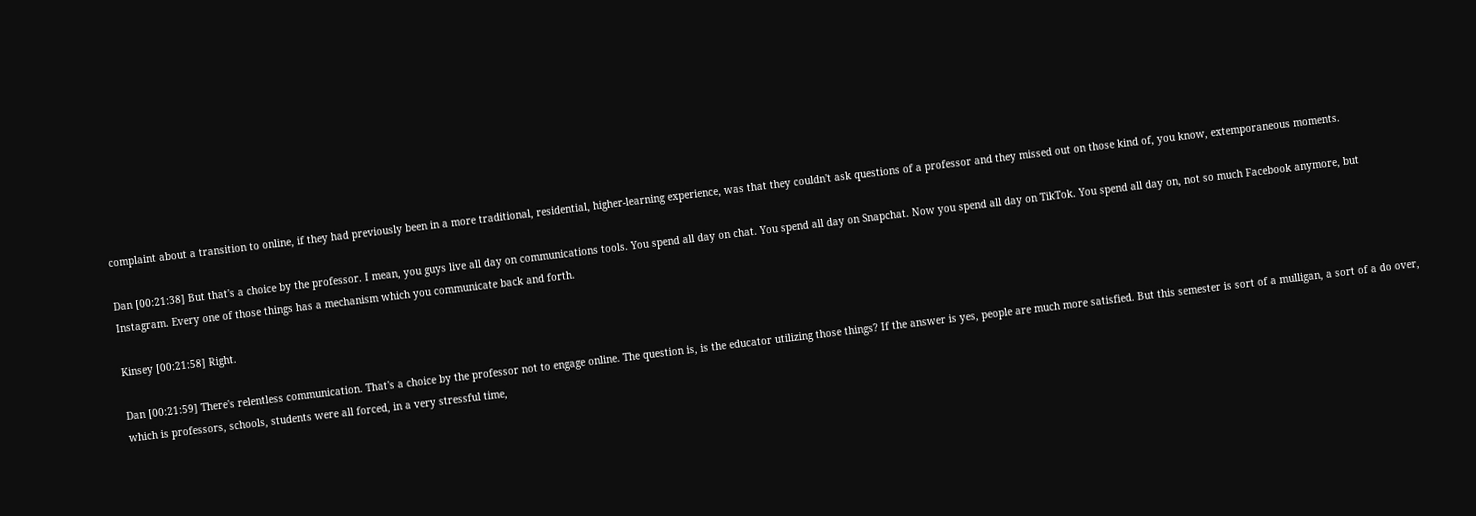complaint about a transition to online, if they had previously been in a more traditional, residential, higher-learning experience, was that they couldn't ask questions of a professor and they missed out on those kind of, you know, extemporaneous moments.

Dan [00:21:38] But that's a choice by the professor. I mean, you guys live all day on communications tools. You spend all day on chat. You spend all day on Snapchat. Now you spend all day on TikTok. You spend all day on, not so much Facebook anymore, but Instagram. Every one of those things has a mechanism which you communicate back and forth.

Kinsey [00:21:58] Right.

Dan [00:21:59] There's relentless communication. That's a choice by the professor not to engage online. The question is, is the educator utilizing those things? If the answer is yes, people are much more satisfied. But this semester is sort of a mulligan, a sort of a do over, which is professors, schools, students were all forced, in a very stressful time,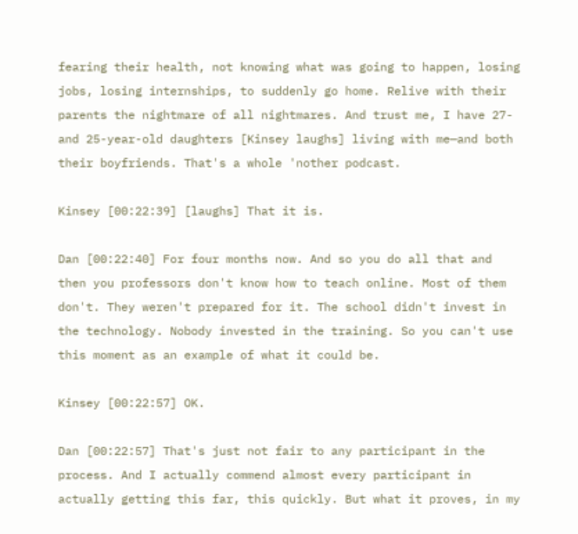fearing their health, not knowing what was going to happen, losing jobs, losing internships, to suddenly go home. Relive with their parents the nightmare of all nightmares. And trust me, I have 27- and 25-year-old daughters [Kinsey laughs] living with me—and both their boyfriends. That's a whole 'nother podcast.

Kinsey [00:22:39] [laughs] That it is.

Dan [00:22:40] For four months now. And so you do all that and then you professors don't know how to teach online. Most of them don't. They weren't prepared for it. The school didn't invest in the technology. Nobody invested in the training. So you can't use this moment as an example of what it could be.

Kinsey [00:22:57] OK.

Dan [00:22:57] That's just not fair to any participant in the process. And I actually commend almost every participant in actually getting this far, this quickly. But what it proves, in my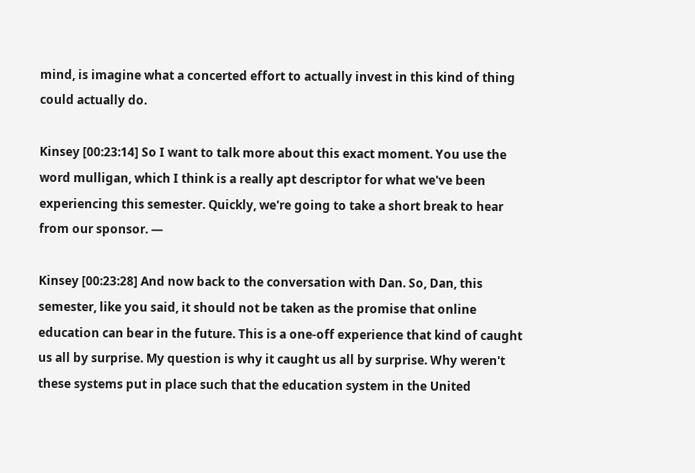mind, is imagine what a concerted effort to actually invest in this kind of thing could actually do.

Kinsey [00:23:14] So I want to talk more about this exact moment. You use the word mulligan, which I think is a really apt descriptor for what we've been experiencing this semester. Quickly, we're going to take a short break to hear from our sponsor. —

Kinsey [00:23:28] And now back to the conversation with Dan. So, Dan, this semester, like you said, it should not be taken as the promise that online education can bear in the future. This is a one-off experience that kind of caught us all by surprise. My question is why it caught us all by surprise. Why weren't these systems put in place such that the education system in the United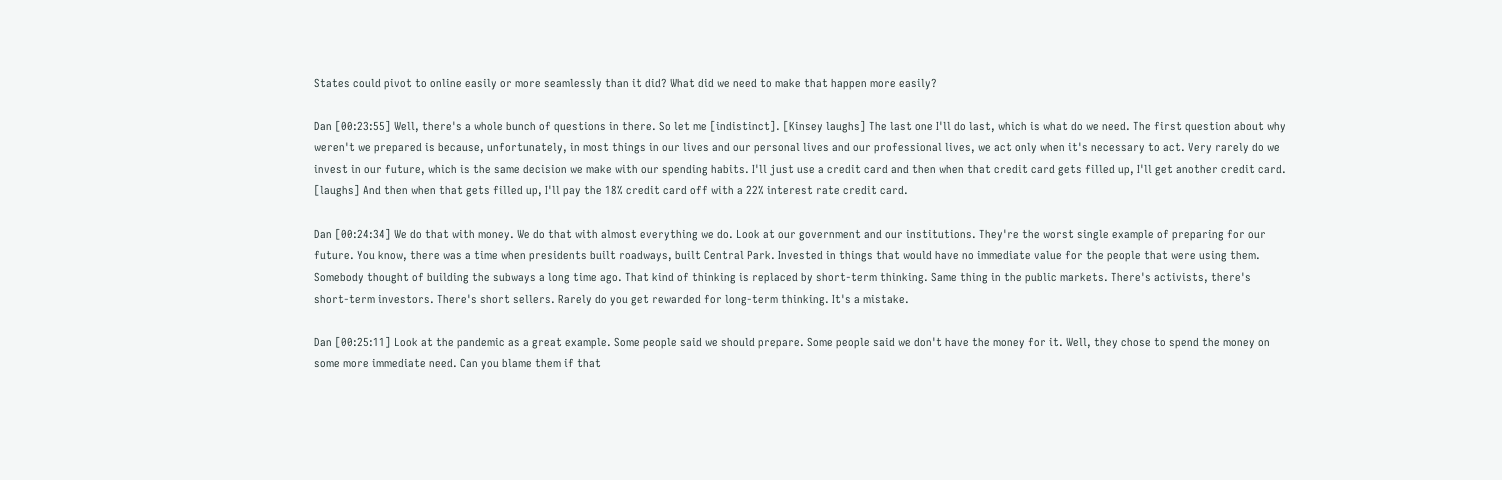States could pivot to online easily or more seamlessly than it did? What did we need to make that happen more easily?

Dan [00:23:55] Well, there's a whole bunch of questions in there. So let me [indistinct]. [Kinsey laughs] The last one I'll do last, which is what do we need. The first question about why weren't we prepared is because, unfortunately, in most things in our lives and our personal lives and our professional lives, we act only when it's necessary to act. Very rarely do we invest in our future, which is the same decision we make with our spending habits. I'll just use a credit card and then when that credit card gets filled up, I'll get another credit card. [laughs] And then when that gets filled up, I'll pay the 18% credit card off with a 22% interest rate credit card.

Dan [00:24:34] We do that with money. We do that with almost everything we do. Look at our government and our institutions. They're the worst single example of preparing for our future. You know, there was a time when presidents built roadways, built Central Park. Invested in things that would have no immediate value for the people that were using them. Somebody thought of building the subways a long time ago. That kind of thinking is replaced by short-term thinking. Same thing in the public markets. There's activists, there's short-term investors. There's short sellers. Rarely do you get rewarded for long-term thinking. It's a mistake.

Dan [00:25:11] Look at the pandemic as a great example. Some people said we should prepare. Some people said we don't have the money for it. Well, they chose to spend the money on some more immediate need. Can you blame them if that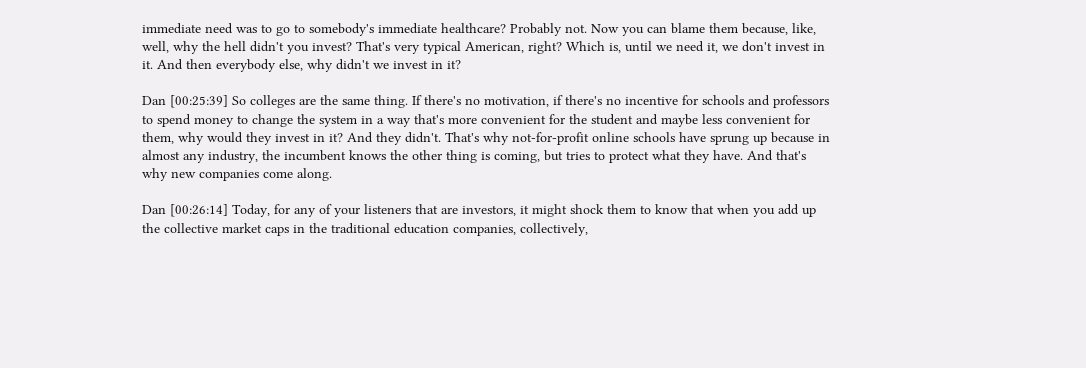immediate need was to go to somebody's immediate healthcare? Probably not. Now you can blame them because, like, well, why the hell didn't you invest? That's very typical American, right? Which is, until we need it, we don't invest in it. And then everybody else, why didn't we invest in it?

Dan [00:25:39] So colleges are the same thing. If there's no motivation, if there's no incentive for schools and professors to spend money to change the system in a way that's more convenient for the student and maybe less convenient for them, why would they invest in it? And they didn't. That's why not-for-profit online schools have sprung up because in almost any industry, the incumbent knows the other thing is coming, but tries to protect what they have. And that's why new companies come along.

Dan [00:26:14] Today, for any of your listeners that are investors, it might shock them to know that when you add up the collective market caps in the traditional education companies, collectively,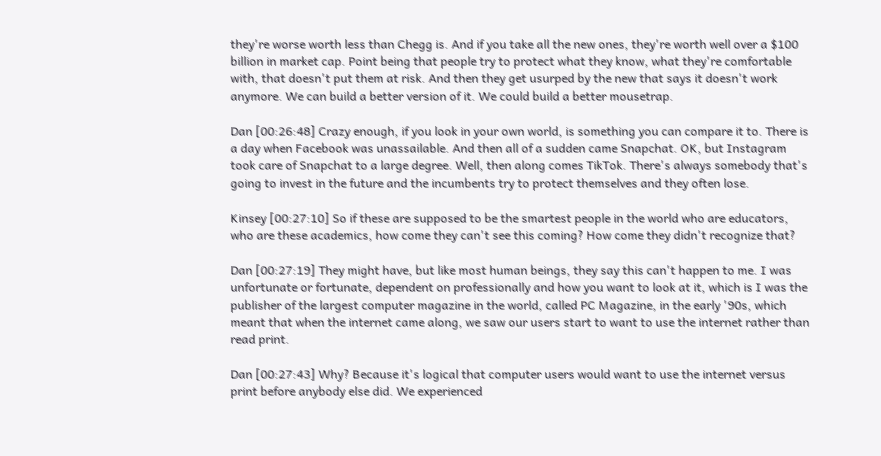they're worse worth less than Chegg is. And if you take all the new ones, they're worth well over a $100 billion in market cap. Point being that people try to protect what they know, what they're comfortable with, that doesn't put them at risk. And then they get usurped by the new that says it doesn't work anymore. We can build a better version of it. We could build a better mousetrap.

Dan [00:26:48] Crazy enough, if you look in your own world, is something you can compare it to. There is a day when Facebook was unassailable. And then all of a sudden came Snapchat. OK, but Instagram took care of Snapchat to a large degree. Well, then along comes TikTok. There's always somebody that's going to invest in the future and the incumbents try to protect themselves and they often lose.

Kinsey [00:27:10] So if these are supposed to be the smartest people in the world who are educators, who are these academics, how come they can't see this coming? How come they didn't recognize that?

Dan [00:27:19] They might have, but like most human beings, they say this can't happen to me. I was unfortunate or fortunate, dependent on professionally and how you want to look at it, which is I was the publisher of the largest computer magazine in the world, called PC Magazine, in the early '90s, which meant that when the internet came along, we saw our users start to want to use the internet rather than read print.

Dan [00:27:43] Why? Because it's logical that computer users would want to use the internet versus print before anybody else did. We experienced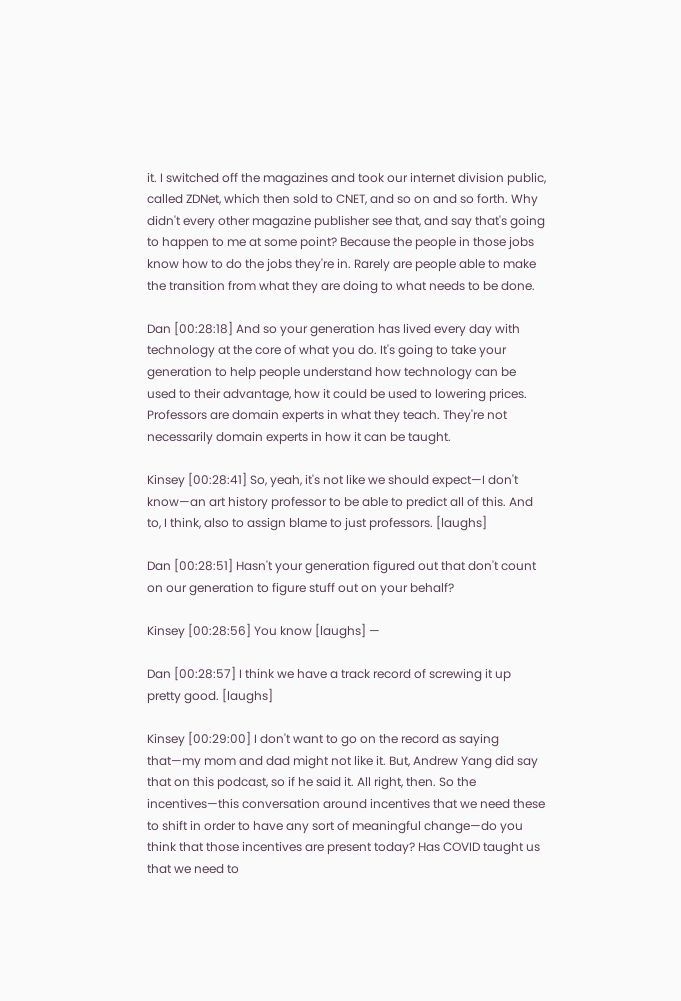it. I switched off the magazines and took our internet division public, called ZDNet, which then sold to CNET, and so on and so forth. Why didn't every other magazine publisher see that, and say that's going to happen to me at some point? Because the people in those jobs know how to do the jobs they're in. Rarely are people able to make the transition from what they are doing to what needs to be done.

Dan [00:28:18] And so your generation has lived every day with technology at the core of what you do. It's going to take your generation to help people understand how technology can be used to their advantage, how it could be used to lowering prices. Professors are domain experts in what they teach. They're not necessarily domain experts in how it can be taught.

Kinsey [00:28:41] So, yeah, it's not like we should expect—I don't know—an art history professor to be able to predict all of this. And to, I think, also to assign blame to just professors. [laughs]

Dan [00:28:51] Hasn't your generation figured out that don't count on our generation to figure stuff out on your behalf?

Kinsey [00:28:56] You know [laughs] —

Dan [00:28:57] I think we have a track record of screwing it up pretty good. [laughs]

Kinsey [00:29:00] I don't want to go on the record as saying that—my mom and dad might not like it. But, Andrew Yang did say that on this podcast, so if he said it. All right, then. So the incentives—this conversation around incentives that we need these to shift in order to have any sort of meaningful change—do you think that those incentives are present today? Has COVID taught us that we need to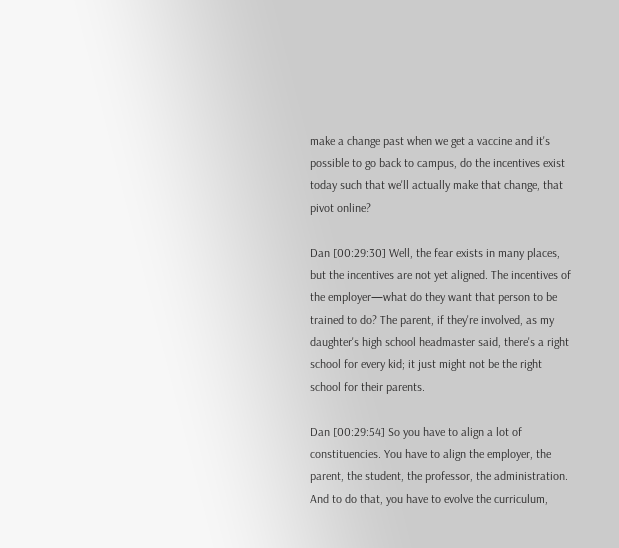make a change past when we get a vaccine and it's possible to go back to campus, do the incentives exist today such that we'll actually make that change, that pivot online?

Dan [00:29:30] Well, the fear exists in many places, but the incentives are not yet aligned. The incentives of the employer—what do they want that person to be trained to do? The parent, if they're involved, as my daughter's high school headmaster said, there's a right school for every kid; it just might not be the right school for their parents.

Dan [00:29:54] So you have to align a lot of constituencies. You have to align the employer, the parent, the student, the professor, the administration. And to do that, you have to evolve the curriculum,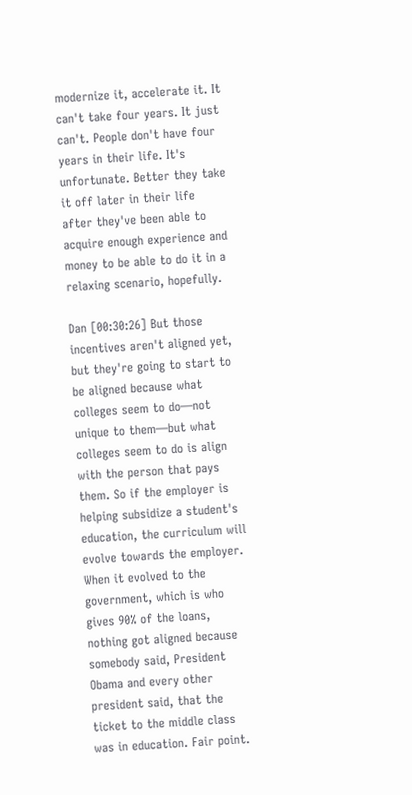modernize it, accelerate it. It can't take four years. It just can't. People don't have four years in their life. It's unfortunate. Better they take it off later in their life after they've been able to acquire enough experience and money to be able to do it in a relaxing scenario, hopefully.

Dan [00:30:26] But those incentives aren't aligned yet, but they're going to start to be aligned because what colleges seem to do—not unique to them—but what colleges seem to do is align with the person that pays them. So if the employer is helping subsidize a student's education, the curriculum will evolve towards the employer. When it evolved to the government, which is who gives 90% of the loans, nothing got aligned because somebody said, President Obama and every other president said, that the ticket to the middle class was in education. Fair point.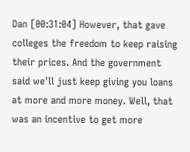Dan [00:31:04] However, that gave colleges the freedom to keep raising their prices. And the government said we'll just keep giving you loans at more and more money. Well, that was an incentive to get more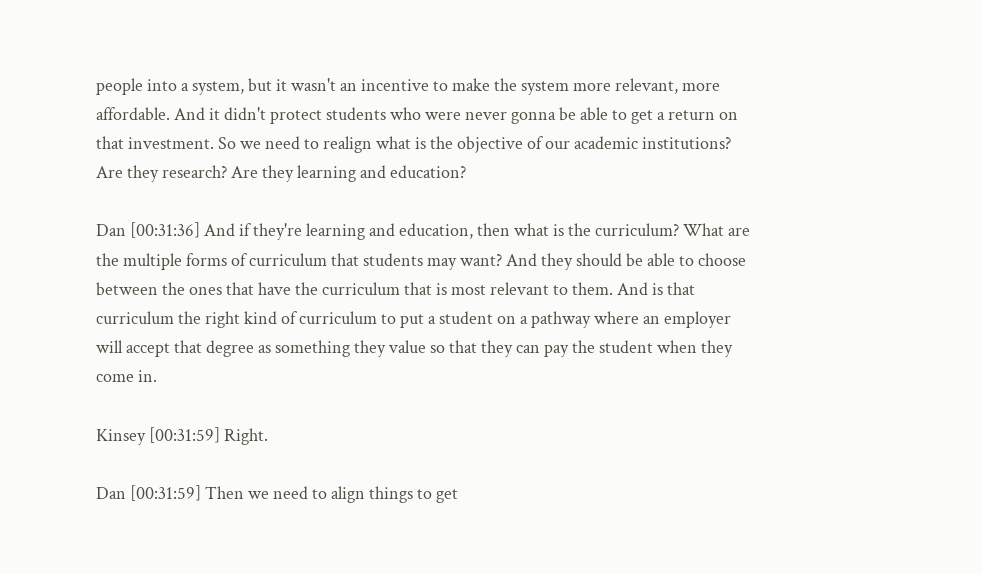people into a system, but it wasn't an incentive to make the system more relevant, more affordable. And it didn't protect students who were never gonna be able to get a return on that investment. So we need to realign what is the objective of our academic institutions? Are they research? Are they learning and education?

Dan [00:31:36] And if they're learning and education, then what is the curriculum? What are the multiple forms of curriculum that students may want? And they should be able to choose between the ones that have the curriculum that is most relevant to them. And is that curriculum the right kind of curriculum to put a student on a pathway where an employer will accept that degree as something they value so that they can pay the student when they come in.

Kinsey [00:31:59] Right.

Dan [00:31:59] Then we need to align things to get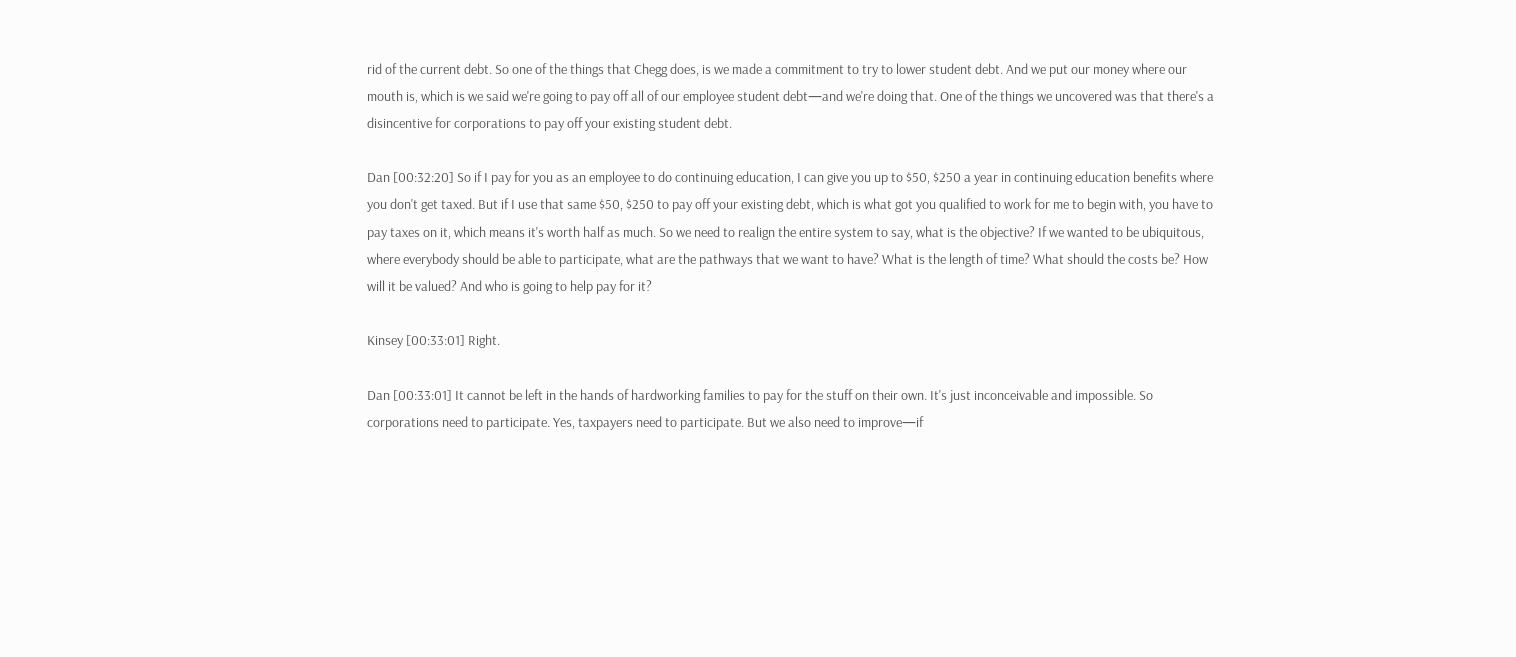rid of the current debt. So one of the things that Chegg does, is we made a commitment to try to lower student debt. And we put our money where our mouth is, which is we said we're going to pay off all of our employee student debt—and we're doing that. One of the things we uncovered was that there's a disincentive for corporations to pay off your existing student debt.

Dan [00:32:20] So if I pay for you as an employee to do continuing education, I can give you up to $50, $250 a year in continuing education benefits where you don't get taxed. But if I use that same $50, $250 to pay off your existing debt, which is what got you qualified to work for me to begin with, you have to pay taxes on it, which means it's worth half as much. So we need to realign the entire system to say, what is the objective? If we wanted to be ubiquitous, where everybody should be able to participate, what are the pathways that we want to have? What is the length of time? What should the costs be? How will it be valued? And who is going to help pay for it?

Kinsey [00:33:01] Right.

Dan [00:33:01] It cannot be left in the hands of hardworking families to pay for the stuff on their own. It's just inconceivable and impossible. So corporations need to participate. Yes, taxpayers need to participate. But we also need to improve—if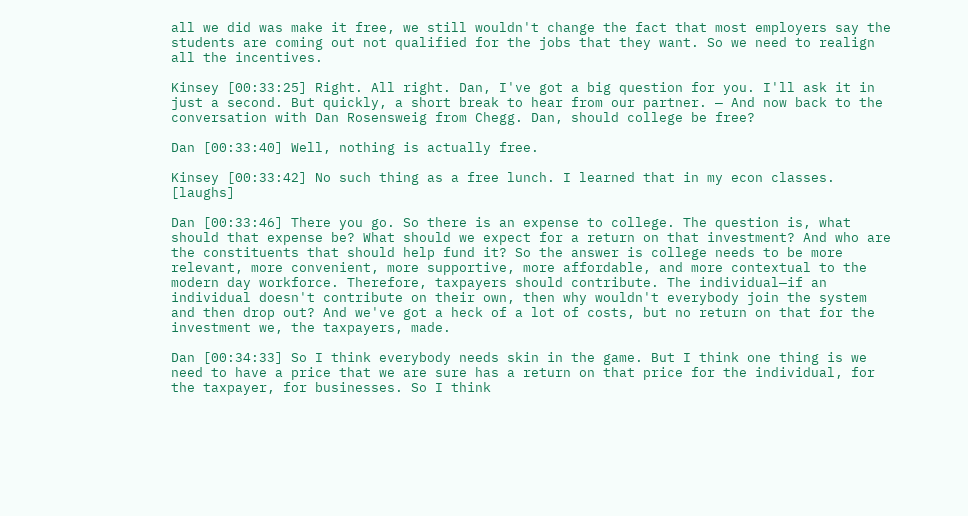all we did was make it free, we still wouldn't change the fact that most employers say the students are coming out not qualified for the jobs that they want. So we need to realign all the incentives.

Kinsey [00:33:25] Right. All right. Dan, I've got a big question for you. I'll ask it in just a second. But quickly, a short break to hear from our partner. — And now back to the conversation with Dan Rosensweig from Chegg. Dan, should college be free?

Dan [00:33:40] Well, nothing is actually free.

Kinsey [00:33:42] No such thing as a free lunch. I learned that in my econ classes. [laughs]

Dan [00:33:46] There you go. So there is an expense to college. The question is, what should that expense be? What should we expect for a return on that investment? And who are the constituents that should help fund it? So the answer is college needs to be more relevant, more convenient, more supportive, more affordable, and more contextual to the modern day workforce. Therefore, taxpayers should contribute. The individual—if an individual doesn't contribute on their own, then why wouldn't everybody join the system and then drop out? And we've got a heck of a lot of costs, but no return on that for the investment we, the taxpayers, made.

Dan [00:34:33] So I think everybody needs skin in the game. But I think one thing is we need to have a price that we are sure has a return on that price for the individual, for the taxpayer, for businesses. So I think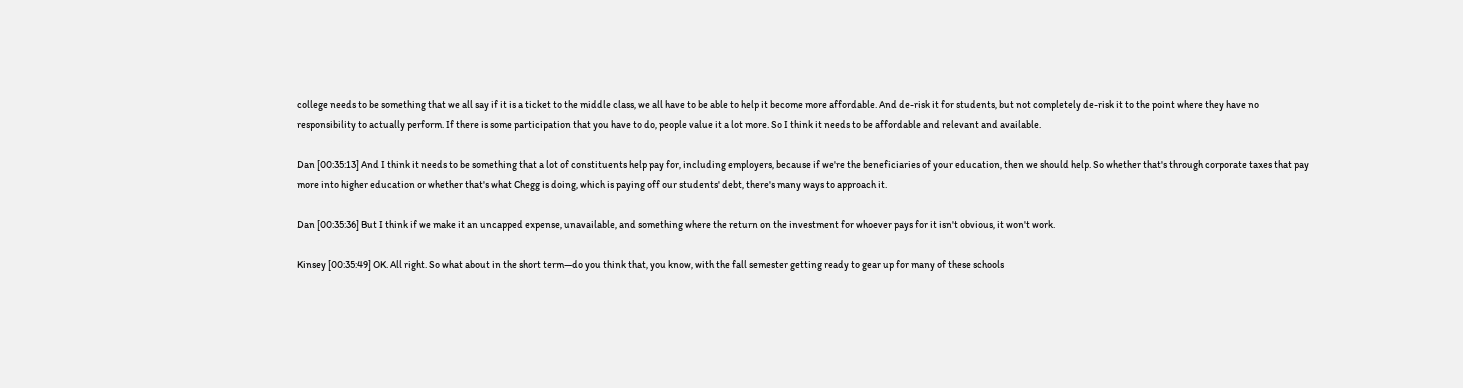college needs to be something that we all say if it is a ticket to the middle class, we all have to be able to help it become more affordable. And de-risk it for students, but not completely de-risk it to the point where they have no responsibility to actually perform. If there is some participation that you have to do, people value it a lot more. So I think it needs to be affordable and relevant and available.

Dan [00:35:13] And I think it needs to be something that a lot of constituents help pay for, including employers, because if we're the beneficiaries of your education, then we should help. So whether that's through corporate taxes that pay more into higher education or whether that's what Chegg is doing, which is paying off our students' debt, there's many ways to approach it.

Dan [00:35:36] But I think if we make it an uncapped expense, unavailable, and something where the return on the investment for whoever pays for it isn't obvious, it won't work.

Kinsey [00:35:49] OK. All right. So what about in the short term—do you think that, you know, with the fall semester getting ready to gear up for many of these schools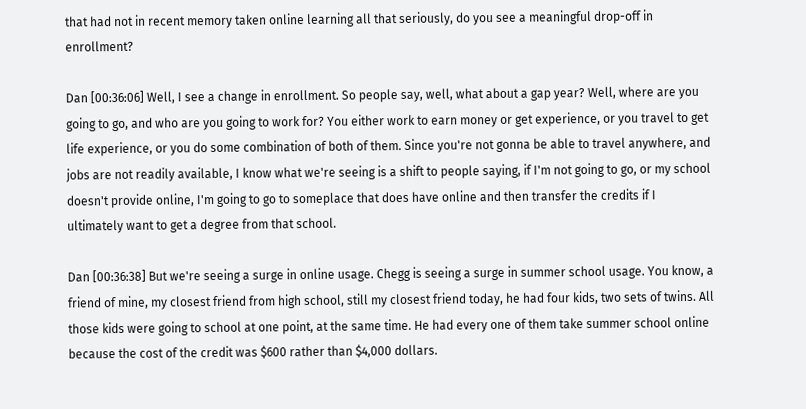that had not in recent memory taken online learning all that seriously, do you see a meaningful drop-off in enrollment?

Dan [00:36:06] Well, I see a change in enrollment. So people say, well, what about a gap year? Well, where are you going to go, and who are you going to work for? You either work to earn money or get experience, or you travel to get life experience, or you do some combination of both of them. Since you're not gonna be able to travel anywhere, and jobs are not readily available, I know what we're seeing is a shift to people saying, if I'm not going to go, or my school doesn't provide online, I'm going to go to someplace that does have online and then transfer the credits if I ultimately want to get a degree from that school.

Dan [00:36:38] But we're seeing a surge in online usage. Chegg is seeing a surge in summer school usage. You know, a friend of mine, my closest friend from high school, still my closest friend today, he had four kids, two sets of twins. All those kids were going to school at one point, at the same time. He had every one of them take summer school online because the cost of the credit was $600 rather than $4,000 dollars.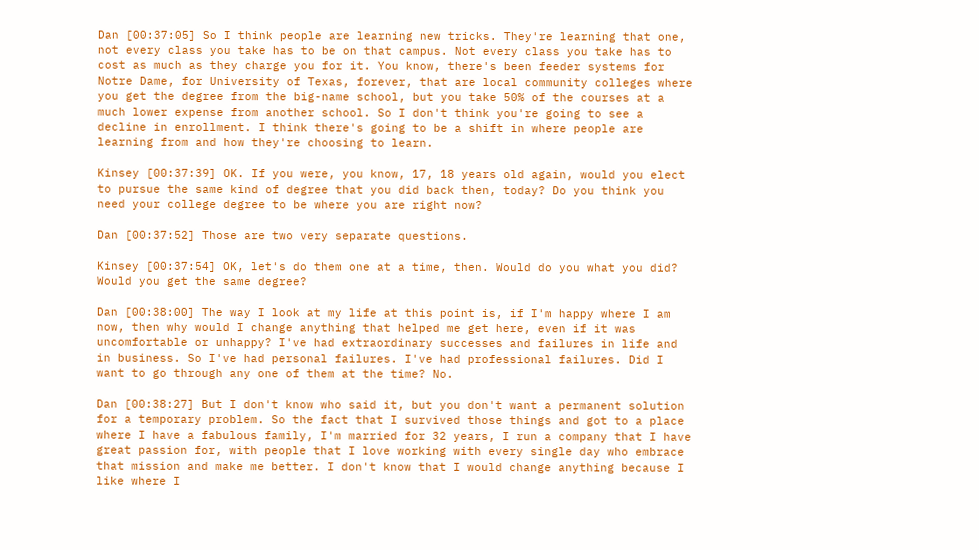Dan [00:37:05] So I think people are learning new tricks. They're learning that one, not every class you take has to be on that campus. Not every class you take has to cost as much as they charge you for it. You know, there's been feeder systems for Notre Dame, for University of Texas, forever, that are local community colleges where you get the degree from the big-name school, but you take 50% of the courses at a much lower expense from another school. So I don't think you're going to see a decline in enrollment. I think there's going to be a shift in where people are learning from and how they're choosing to learn.

Kinsey [00:37:39] OK. If you were, you know, 17, 18 years old again, would you elect to pursue the same kind of degree that you did back then, today? Do you think you need your college degree to be where you are right now?

Dan [00:37:52] Those are two very separate questions.

Kinsey [00:37:54] OK, let's do them one at a time, then. Would do you what you did? Would you get the same degree?

Dan [00:38:00] The way I look at my life at this point is, if I'm happy where I am now, then why would I change anything that helped me get here, even if it was uncomfortable or unhappy? I've had extraordinary successes and failures in life and in business. So I've had personal failures. I've had professional failures. Did I want to go through any one of them at the time? No.

Dan [00:38:27] But I don't know who said it, but you don't want a permanent solution for a temporary problem. So the fact that I survived those things and got to a place where I have a fabulous family, I'm married for 32 years, I run a company that I have great passion for, with people that I love working with every single day who embrace that mission and make me better. I don't know that I would change anything because I like where I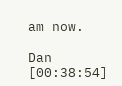am now.

Dan [00:38:54]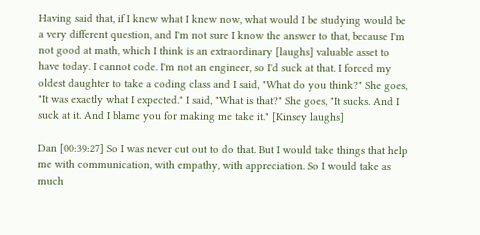Having said that, if I knew what I knew now, what would I be studying would be a very different question, and I'm not sure I know the answer to that, because I'm not good at math, which I think is an extraordinary [laughs] valuable asset to have today. I cannot code. I'm not an engineer, so I'd suck at that. I forced my oldest daughter to take a coding class and I said, "What do you think?" She goes, "It was exactly what I expected." I said, "What is that?" She goes, "It sucks. And I suck at it. And I blame you for making me take it." [Kinsey laughs]

Dan [00:39:27] So I was never cut out to do that. But I would take things that help me with communication, with empathy, with appreciation. So I would take as much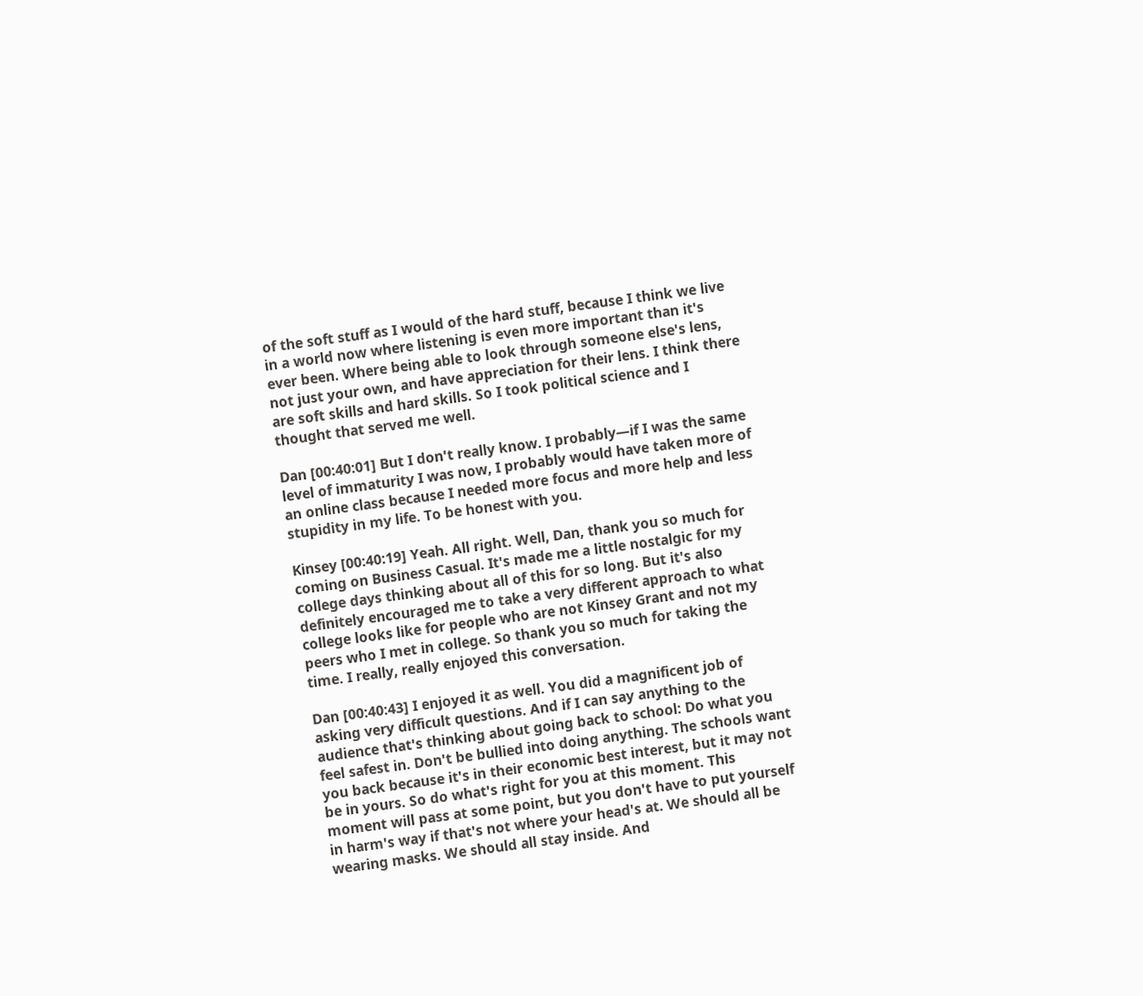of the soft stuff as I would of the hard stuff, because I think we live in a world now where listening is even more important than it's ever been. Where being able to look through someone else's lens, not just your own, and have appreciation for their lens. I think there are soft skills and hard skills. So I took political science and I thought that served me well.

Dan [00:40:01] But I don't really know. I probably—if I was the same level of immaturity I was now, I probably would have taken more of an online class because I needed more focus and more help and less stupidity in my life. To be honest with you.

Kinsey [00:40:19] Yeah. All right. Well, Dan, thank you so much for coming on Business Casual. It's made me a little nostalgic for my college days thinking about all of this for so long. But it's also definitely encouraged me to take a very different approach to what college looks like for people who are not Kinsey Grant and not my peers who I met in college. So thank you so much for taking the time. I really, really enjoyed this conversation.

Dan [00:40:43] I enjoyed it as well. You did a magnificent job of asking very difficult questions. And if I can say anything to the audience that's thinking about going back to school: Do what you feel safest in. Don't be bullied into doing anything. The schools want you back because it's in their economic best interest, but it may not be in yours. So do what's right for you at this moment. This moment will pass at some point, but you don't have to put yourself in harm's way if that's not where your head's at. We should all be wearing masks. We should all stay inside. And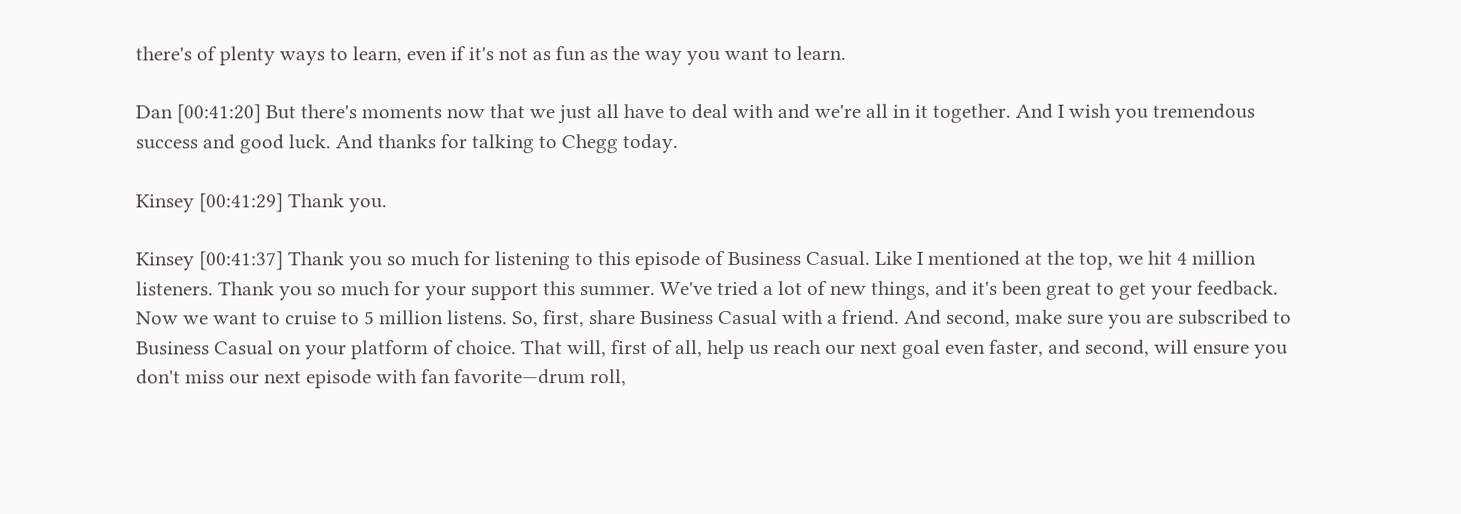there's of plenty ways to learn, even if it's not as fun as the way you want to learn.

Dan [00:41:20] But there's moments now that we just all have to deal with and we're all in it together. And I wish you tremendous success and good luck. And thanks for talking to Chegg today.

Kinsey [00:41:29] Thank you.

Kinsey [00:41:37] Thank you so much for listening to this episode of Business Casual. Like I mentioned at the top, we hit 4 million listeners. Thank you so much for your support this summer. We've tried a lot of new things, and it's been great to get your feedback. Now we want to cruise to 5 million listens. So, first, share Business Casual with a friend. And second, make sure you are subscribed to Business Casual on your platform of choice. That will, first of all, help us reach our next goal even faster, and second, will ensure you don't miss our next episode with fan favorite—drum roll,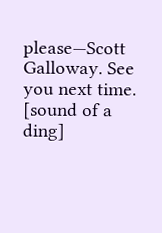please—Scott Galloway. See you next time. [sound of a ding]